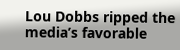Lou Dobbs ripped the media’s favorable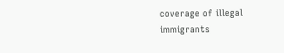coverage of illegal immigrants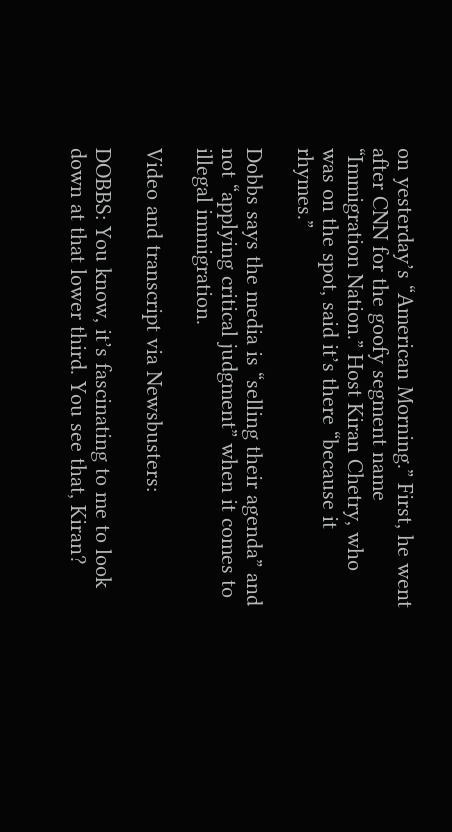on yesterday’s “American Morning.” First, he went after CNN for the goofy segment name “Immigration Nation.” Host Kiran Chetry, who was on the spot, said it’s there “because it rhymes.”

Dobbs says the media is “selling their agenda” and not “applying critical judgment” when it comes to illegal immigration.

Video and transcript via Newsbusters:

DOBBS: You know, it’s fascinating to me to look down at that lower third. You see that, Kiran?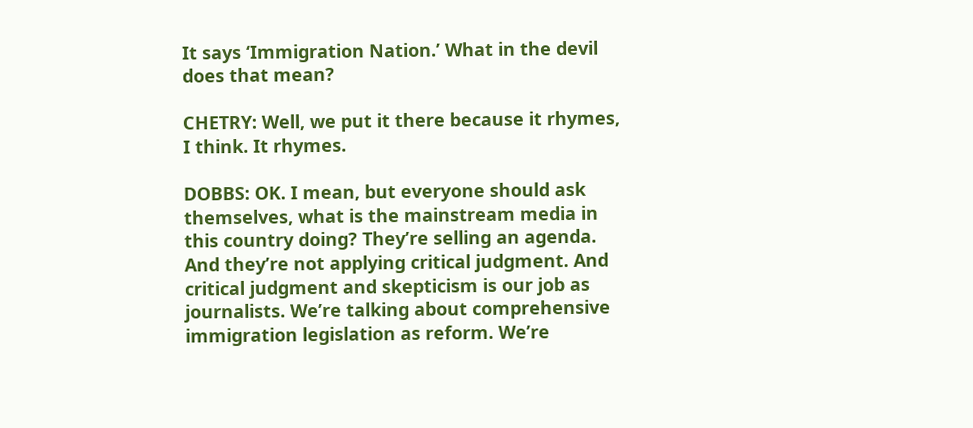It says ‘Immigration Nation.’ What in the devil does that mean?

CHETRY: Well, we put it there because it rhymes, I think. It rhymes.

DOBBS: OK. I mean, but everyone should ask themselves, what is the mainstream media in this country doing? They’re selling an agenda. And they’re not applying critical judgment. And critical judgment and skepticism is our job as journalists. We’re talking about comprehensive immigration legislation as reform. We’re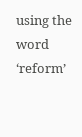using the word ‘reform’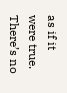as if it were true. There’s no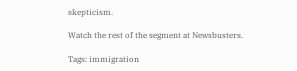skepticism.

Watch the rest of the segment at Newsbusters.

Tags: immigration